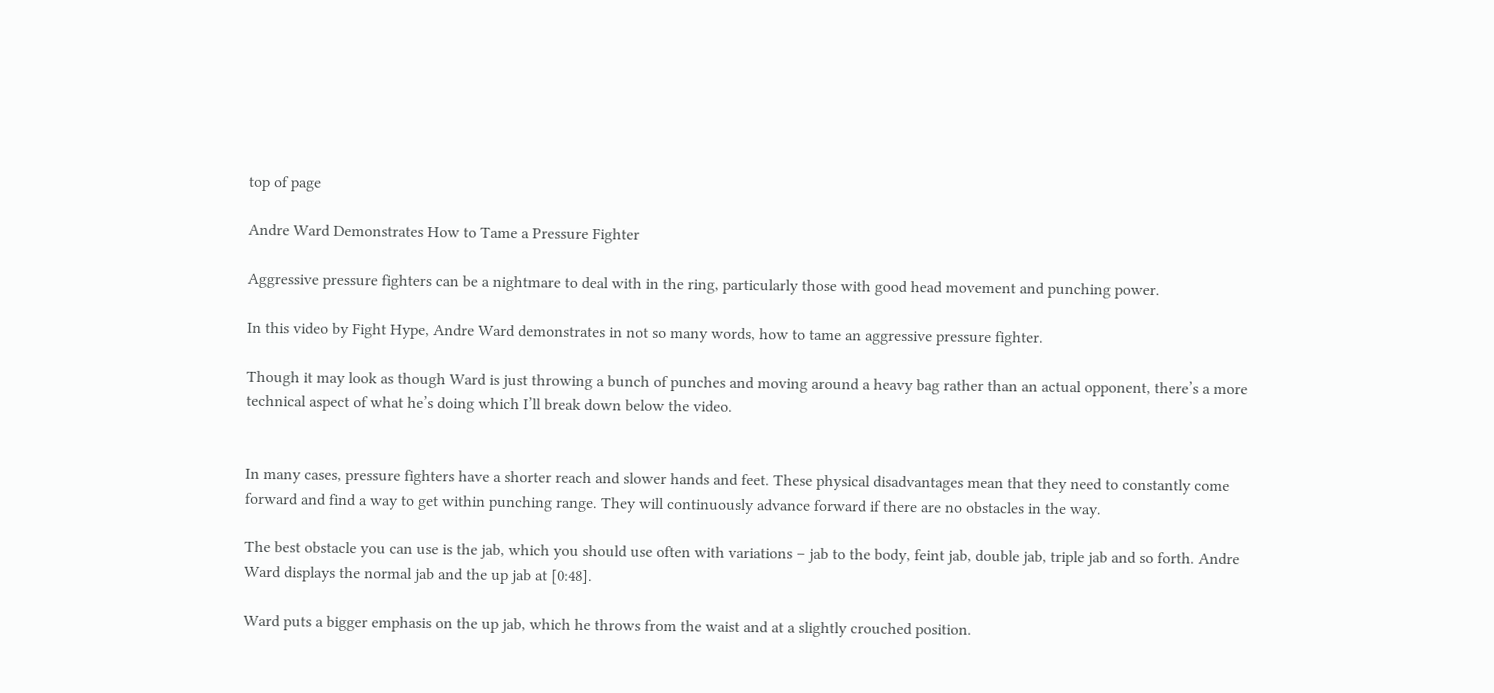top of page

Andre Ward Demonstrates How to Tame a Pressure Fighter

Aggressive pressure fighters can be a nightmare to deal with in the ring, particularly those with good head movement and punching power.

In this video by Fight Hype, Andre Ward demonstrates in not so many words, how to tame an aggressive pressure fighter.

Though it may look as though Ward is just throwing a bunch of punches and moving around a heavy bag rather than an actual opponent, there’s a more technical aspect of what he’s doing which I’ll break down below the video.


In many cases, pressure fighters have a shorter reach and slower hands and feet. These physical disadvantages mean that they need to constantly come forward and find a way to get within punching range. They will continuously advance forward if there are no obstacles in the way.

The best obstacle you can use is the jab, which you should use often with variations – jab to the body, feint jab, double jab, triple jab and so forth. Andre Ward displays the normal jab and the up jab at [0:48].

Ward puts a bigger emphasis on the up jab, which he throws from the waist and at a slightly crouched position.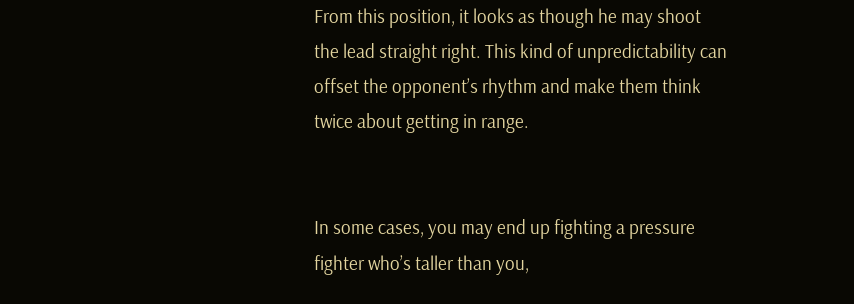From this position, it looks as though he may shoot the lead straight right. This kind of unpredictability can offset the opponent’s rhythm and make them think twice about getting in range.


In some cases, you may end up fighting a pressure fighter who’s taller than you,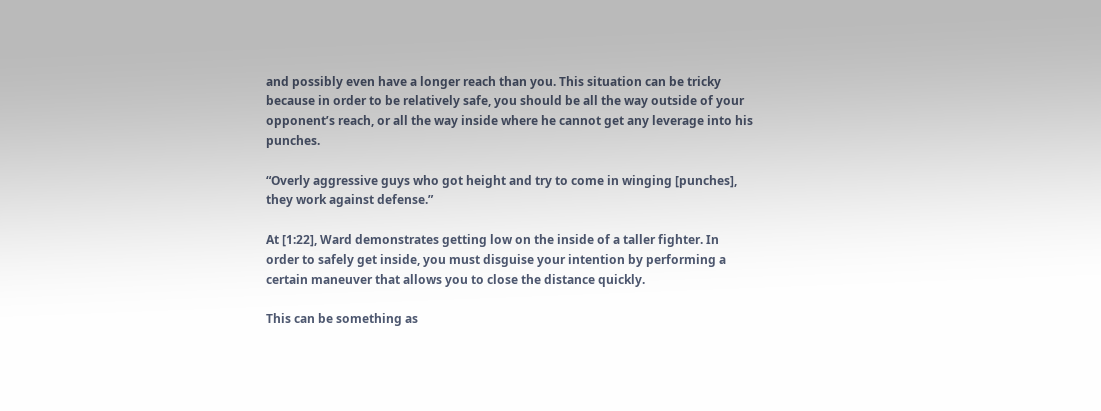and possibly even have a longer reach than you. This situation can be tricky because in order to be relatively safe, you should be all the way outside of your opponent’s reach, or all the way inside where he cannot get any leverage into his punches.

“Overly aggressive guys who got height and try to come in winging [punches], they work against defense.”

At [1:22], Ward demonstrates getting low on the inside of a taller fighter. In order to safely get inside, you must disguise your intention by performing a certain maneuver that allows you to close the distance quickly.

This can be something as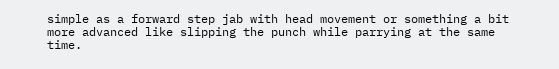simple as a forward step jab with head movement or something a bit more advanced like slipping the punch while parrying at the same time.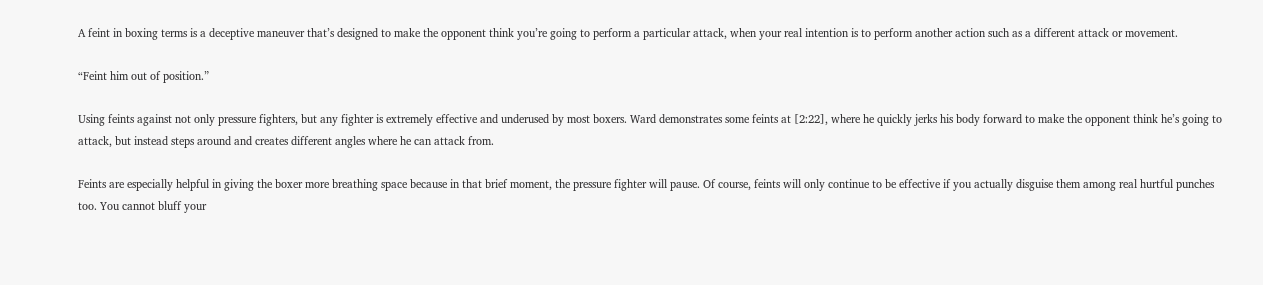A feint in boxing terms is a deceptive maneuver that’s designed to make the opponent think you’re going to perform a particular attack, when your real intention is to perform another action such as a different attack or movement.

“Feint him out of position.”

Using feints against not only pressure fighters, but any fighter is extremely effective and underused by most boxers. Ward demonstrates some feints at [2:22], where he quickly jerks his body forward to make the opponent think he’s going to attack, but instead steps around and creates different angles where he can attack from.

Feints are especially helpful in giving the boxer more breathing space because in that brief moment, the pressure fighter will pause. Of course, feints will only continue to be effective if you actually disguise them among real hurtful punches too. You cannot bluff your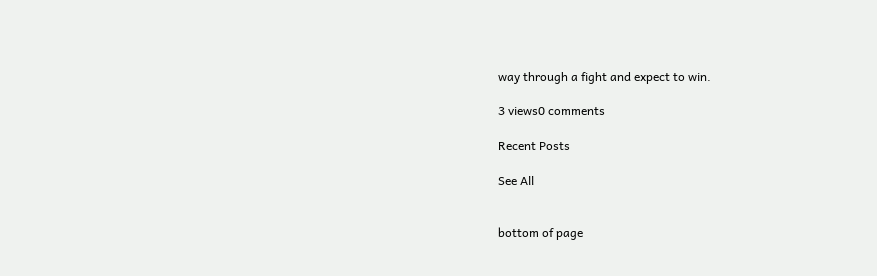way through a fight and expect to win.

3 views0 comments

Recent Posts

See All


bottom of page